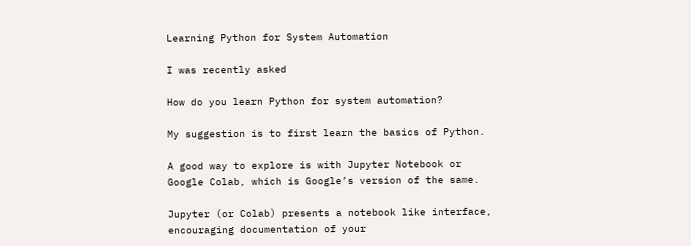Learning Python for System Automation

I was recently asked

How do you learn Python for system automation?

My suggestion is to first learn the basics of Python.

A good way to explore is with Jupyter Notebook or Google Colab, which is Google’s version of the same.

Jupyter (or Colab) presents a notebook like interface, encouraging documentation of your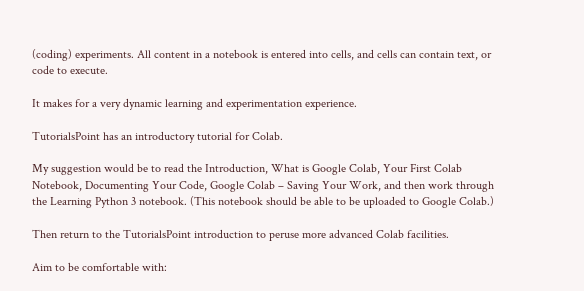(coding) experiments. All content in a notebook is entered into cells, and cells can contain text, or code to execute.

It makes for a very dynamic learning and experimentation experience.

TutorialsPoint has an introductory tutorial for Colab.

My suggestion would be to read the Introduction, What is Google Colab, Your First Colab Notebook, Documenting Your Code, Google Colab – Saving Your Work, and then work through the Learning Python 3 notebook. (This notebook should be able to be uploaded to Google Colab.)

Then return to the TutorialsPoint introduction to peruse more advanced Colab facilities.

Aim to be comfortable with: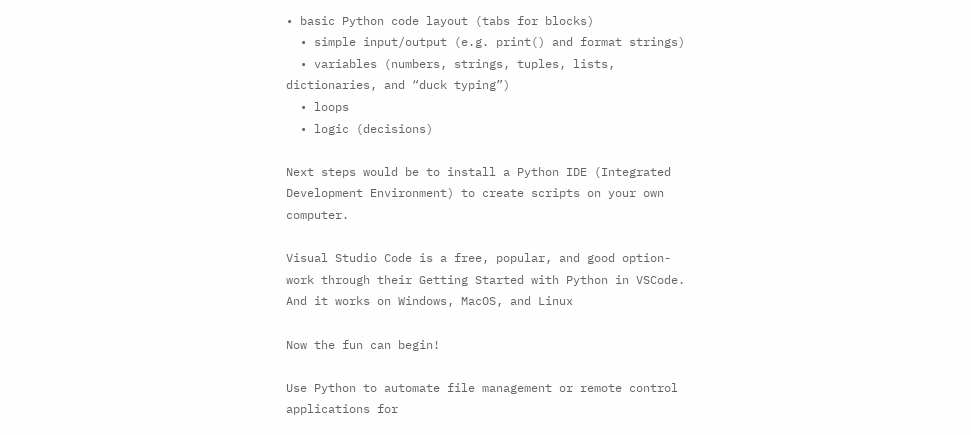• basic Python code layout (tabs for blocks)
  • simple input/output (e.g. print() and format strings)
  • variables (numbers, strings, tuples, lists, dictionaries, and “duck typing”)
  • loops
  • logic (decisions)

Next steps would be to install a Python IDE (Integrated Development Environment) to create scripts on your own computer.

Visual Studio Code is a free, popular, and good option- work through their Getting Started with Python in VSCode. And it works on Windows, MacOS, and Linux

Now the fun can begin!

Use Python to automate file management or remote control applications for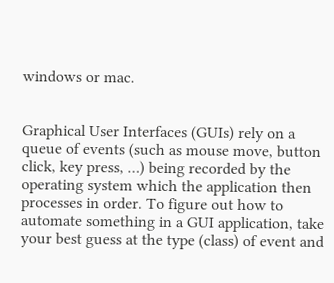windows or mac.


Graphical User Interfaces (GUIs) rely on a queue of events (such as mouse move, button click, key press, …) being recorded by the operating system which the application then processes in order. To figure out how to automate something in a GUI application, take your best guess at the type (class) of event and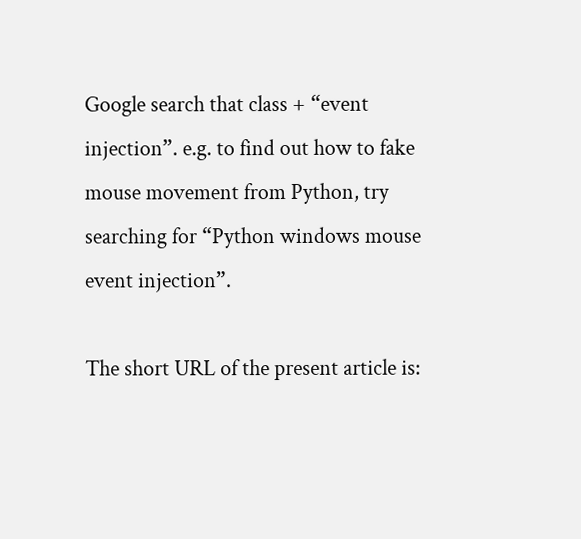Google search that class + “event injection”. e.g. to find out how to fake mouse movement from Python, try searching for “Python windows mouse event injection”.

The short URL of the present article is: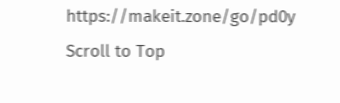https://makeit.zone/go/pd0y
Scroll to Top